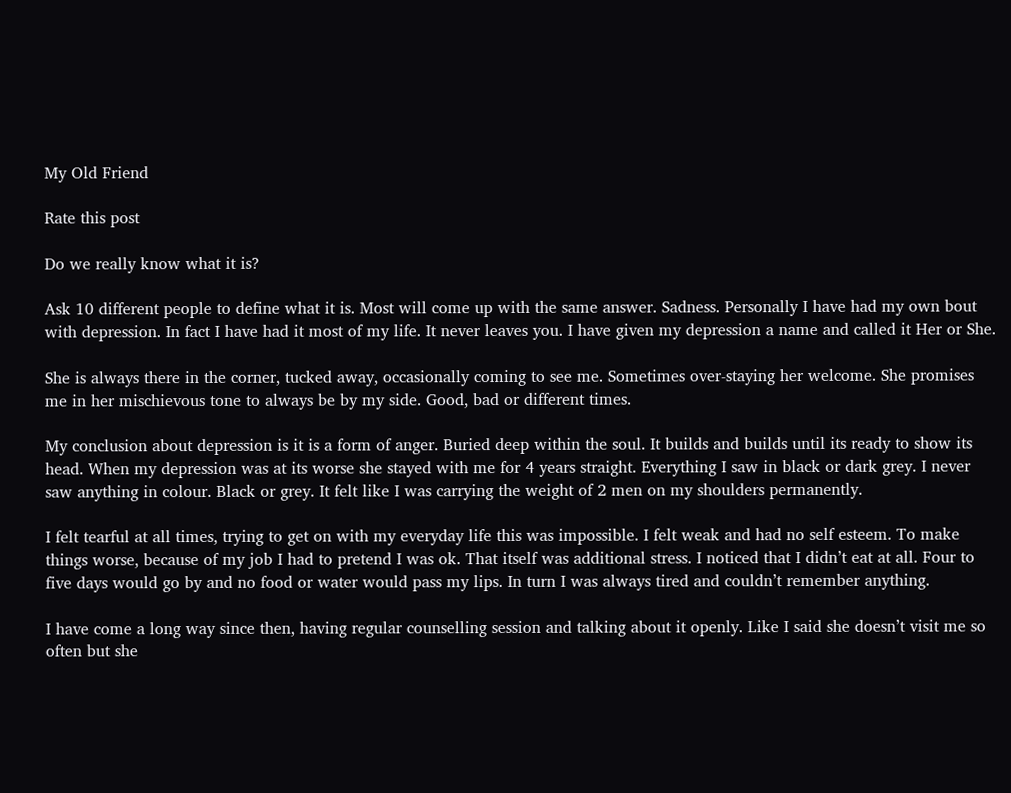My Old Friend

Rate this post

Do we really know what it is?

Ask 10 different people to define what it is. Most will come up with the same answer. Sadness. Personally I have had my own bout with depression. In fact I have had it most of my life. It never leaves you. I have given my depression a name and called it Her or She.

She is always there in the corner, tucked away, occasionally coming to see me. Sometimes over-staying her welcome. She promises me in her mischievous tone to always be by my side. Good, bad or different times.

My conclusion about depression is it is a form of anger. Buried deep within the soul. It builds and builds until its ready to show its head. When my depression was at its worse she stayed with me for 4 years straight. Everything I saw in black or dark grey. I never saw anything in colour. Black or grey. It felt like I was carrying the weight of 2 men on my shoulders permanently.

I felt tearful at all times, trying to get on with my everyday life this was impossible. I felt weak and had no self esteem. To make things worse, because of my job I had to pretend I was ok. That itself was additional stress. I noticed that I didn’t eat at all. Four to five days would go by and no food or water would pass my lips. In turn I was always tired and couldn’t remember anything.

I have come a long way since then, having regular counselling session and talking about it openly. Like I said she doesn’t visit me so often but she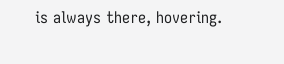is always there, hovering.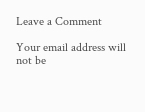Leave a Comment

Your email address will not be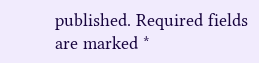published. Required fields are marked *